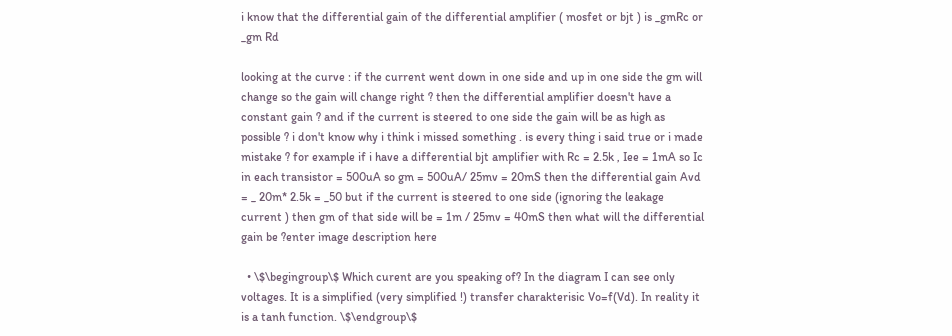i know that the differential gain of the differential amplifier ( mosfet or bjt ) is _gmRc or _gm Rd

looking at the curve : if the current went down in one side and up in one side the gm will change so the gain will change right ? then the differential amplifier doesn't have a constant gain ? and if the current is steered to one side the gain will be as high as possible ? i don't know why i think i missed something . is every thing i said true or i made mistake ? for example if i have a differential bjt amplifier with Rc = 2.5k , Iee = 1mA so Ic in each transistor = 500uA so gm = 500uA/ 25mv = 20mS then the differential gain Avd = _ 20m* 2.5k = _50 but if the current is steered to one side (ignoring the leakage current ) then gm of that side will be = 1m / 25mv = 40mS then what will the differential gain be ?enter image description here

  • \$\begingroup\$ Which curent are you speaking of? In the diagram I can see only voltages. It is a simplified (very simplified !) transfer charakterisic Vo=f(Vd). In reality it is a tanh function. \$\endgroup\$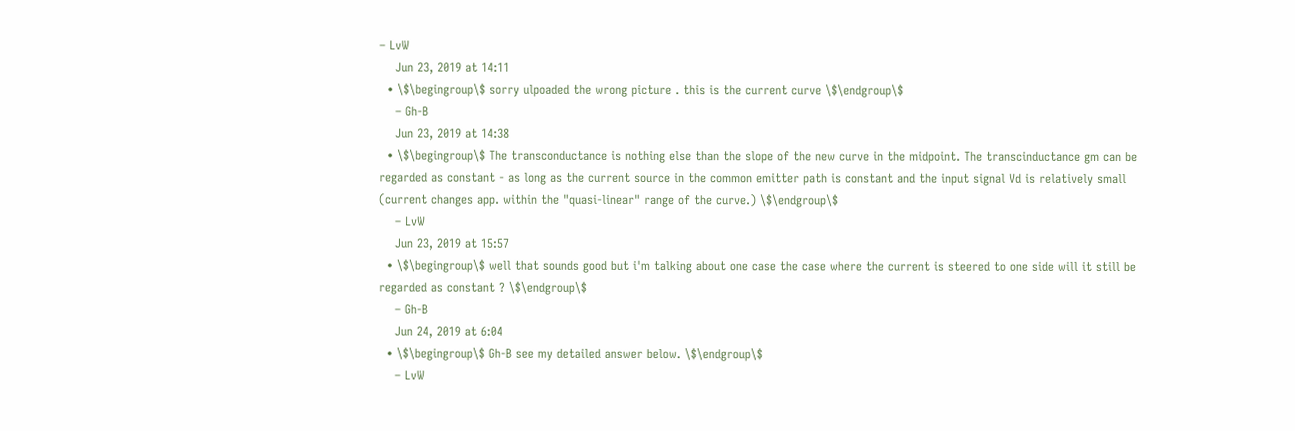– LvW
    Jun 23, 2019 at 14:11
  • \$\begingroup\$ sorry ulpoaded the wrong picture . this is the current curve \$\endgroup\$
    – Gh-B
    Jun 23, 2019 at 14:38
  • \$\begingroup\$ The transconductance is nothing else than the slope of the new curve in the midpoint. The transcinductance gm can be regarded as constant - as long as the current source in the common emitter path is constant and the input signal Vd is relatively small (current changes app. within the "quasi-linear" range of the curve.) \$\endgroup\$
    – LvW
    Jun 23, 2019 at 15:57
  • \$\begingroup\$ well that sounds good but i'm talking about one case the case where the current is steered to one side will it still be regarded as constant ? \$\endgroup\$
    – Gh-B
    Jun 24, 2019 at 6:04
  • \$\begingroup\$ Gh-B see my detailed answer below. \$\endgroup\$
    – LvW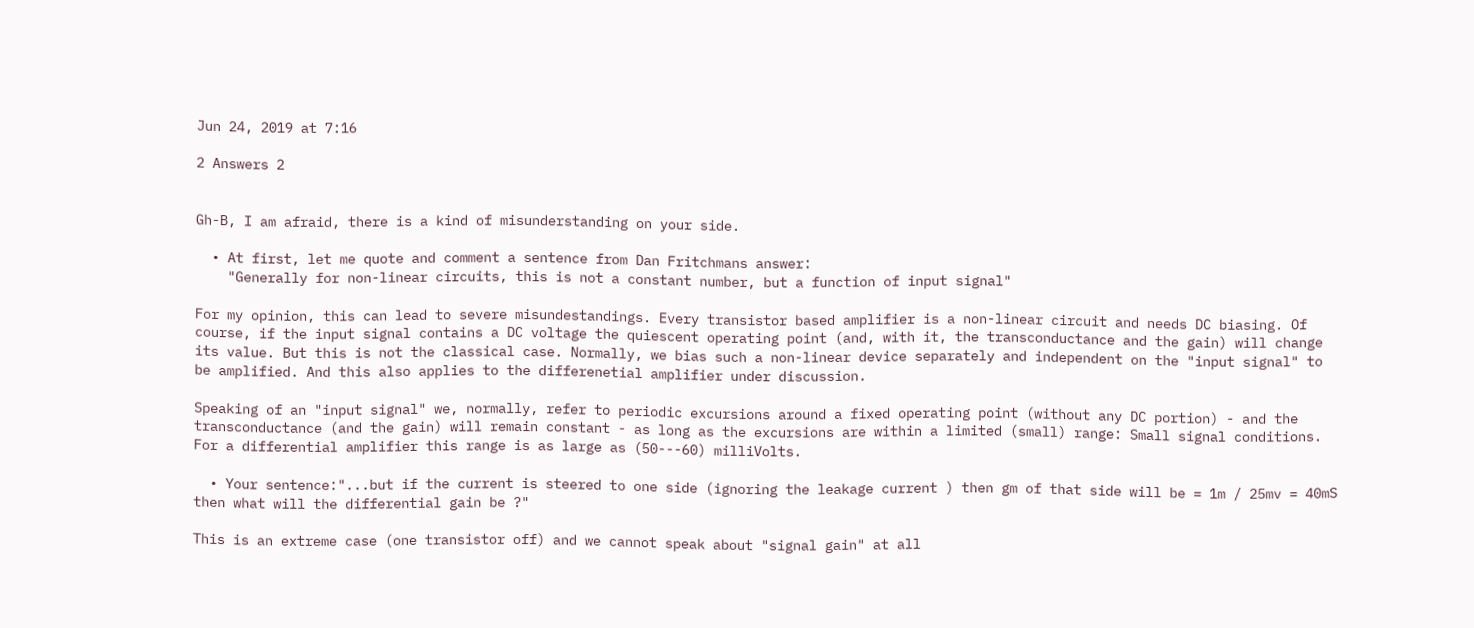Jun 24, 2019 at 7:16

2 Answers 2


Gh-B, I am afraid, there is a kind of misunderstanding on your side.

  • At first, let me quote and comment a sentence from Dan Fritchmans answer:
    "Generally for non-linear circuits, this is not a constant number, but a function of input signal"

For my opinion, this can lead to severe misundestandings. Every transistor based amplifier is a non-linear circuit and needs DC biasing. Of course, if the input signal contains a DC voltage the quiescent operating point (and, with it, the transconductance and the gain) will change its value. But this is not the classical case. Normally, we bias such a non-linear device separately and independent on the "input signal" to be amplified. And this also applies to the differenetial amplifier under discussion.

Speaking of an "input signal" we, normally, refer to periodic excursions around a fixed operating point (without any DC portion) - and the transconductance (and the gain) will remain constant - as long as the excursions are within a limited (small) range: Small signal conditions. For a differential amplifier this range is as large as (50---60) milliVolts.

  • Your sentence:"...but if the current is steered to one side (ignoring the leakage current ) then gm of that side will be = 1m / 25mv = 40mS then what will the differential gain be ?"

This is an extreme case (one transistor off) and we cannot speak about "signal gain" at all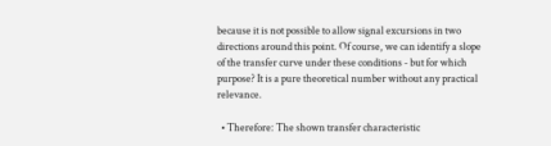because it is not possible to allow signal excursions in two directions around this point. Of course, we can identify a slope of the transfer curve under these conditions - but for which purpose? It is a pure theoretical number without any practical relevance.

  • Therefore: The shown transfer characteristic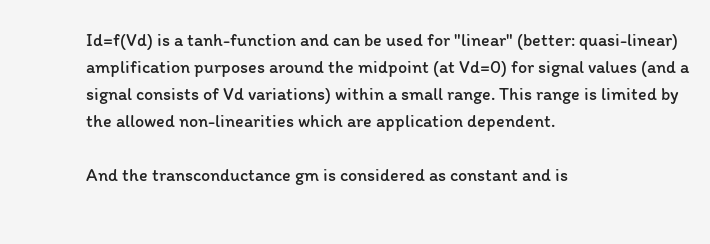Id=f(Vd) is a tanh-function and can be used for "linear" (better: quasi-linear) amplification purposes around the midpoint (at Vd=0) for signal values (and a signal consists of Vd variations) within a small range. This range is limited by the allowed non-linearities which are application dependent.

And the transconductance gm is considered as constant and is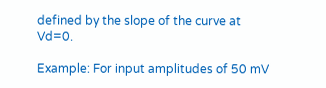defined by the slope of the curve at Vd=0.

Example: For input amplitudes of 50 mV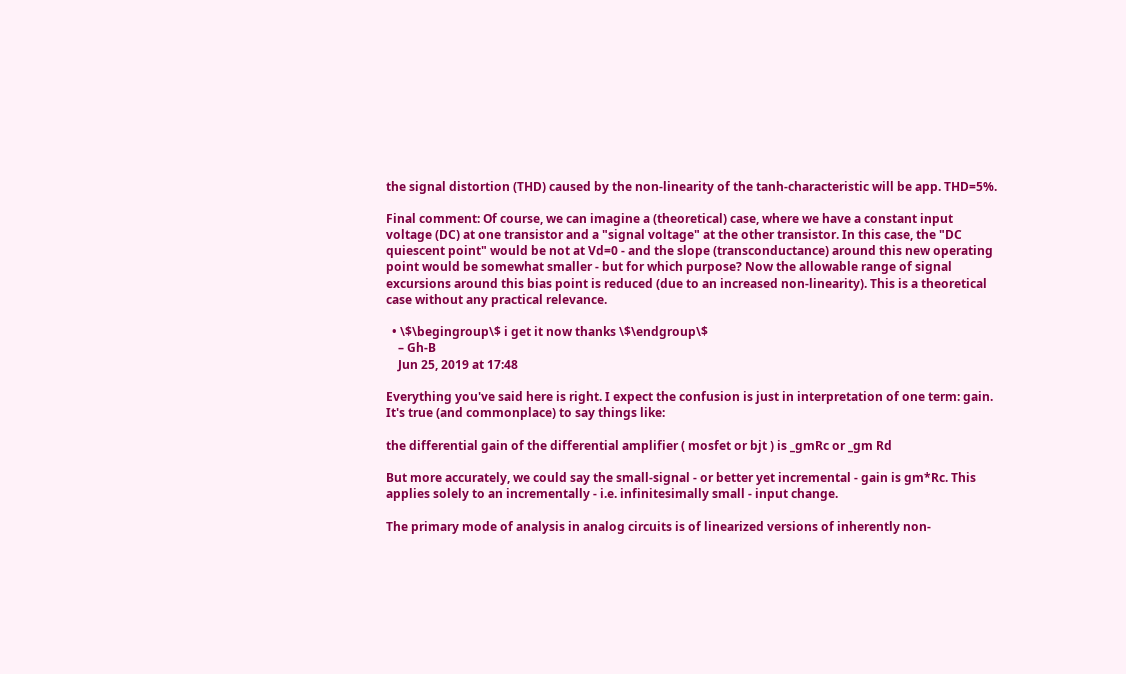the signal distortion (THD) caused by the non-linearity of the tanh-characteristic will be app. THD=5%.

Final comment: Of course, we can imagine a (theoretical) case, where we have a constant input voltage (DC) at one transistor and a "signal voltage" at the other transistor. In this case, the "DC quiescent point" would be not at Vd=0 - and the slope (transconductance) around this new operating point would be somewhat smaller - but for which purpose? Now the allowable range of signal excursions around this bias point is reduced (due to an increased non-linearity). This is a theoretical case without any practical relevance.

  • \$\begingroup\$ i get it now thanks \$\endgroup\$
    – Gh-B
    Jun 25, 2019 at 17:48

Everything you've said here is right. I expect the confusion is just in interpretation of one term: gain.
It's true (and commonplace) to say things like:

the differential gain of the differential amplifier ( mosfet or bjt ) is _gmRc or _gm Rd

But more accurately, we could say the small-signal - or better yet incremental - gain is gm*Rc. This applies solely to an incrementally - i.e. infinitesimally small - input change.

The primary mode of analysis in analog circuits is of linearized versions of inherently non-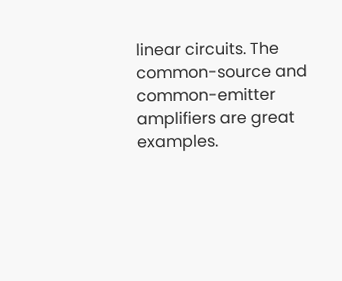linear circuits. The common-source and common-emitter amplifiers are great examples.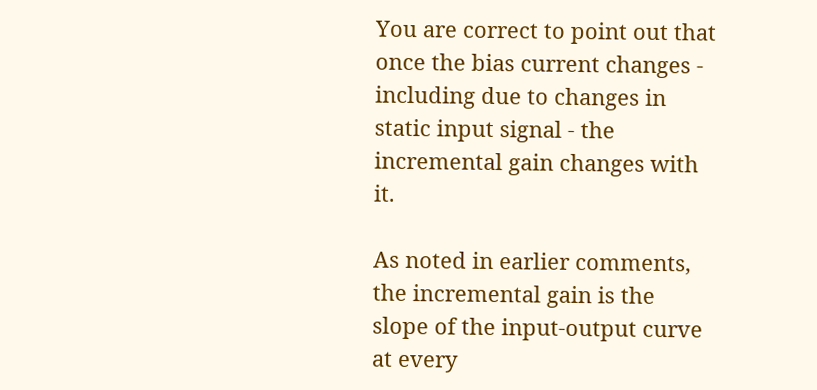You are correct to point out that once the bias current changes - including due to changes in static input signal - the incremental gain changes with it.

As noted in earlier comments, the incremental gain is the slope of the input-output curve at every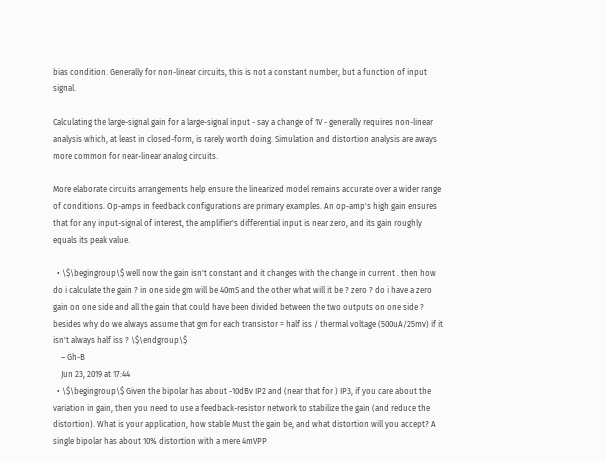bias condition. Generally for non-linear circuits, this is not a constant number, but a function of input signal.

Calculating the large-signal gain for a large-signal input - say a change of 1V - generally requires non-linear analysis which, at least in closed-form, is rarely worth doing. Simulation and distortion analysis are aways more common for near-linear analog circuits.

More elaborate circuits arrangements help ensure the linearized model remains accurate over a wider range of conditions. Op-amps in feedback configurations are primary examples. An op-amp's high gain ensures that for any input-signal of interest, the amplifier's differential input is near zero, and its gain roughly equals its peak value.

  • \$\begingroup\$ well now the gain isn't constant and it changes with the change in current . then how do i calculate the gain ? in one side gm will be 40mS and the other what will it be ? zero ? do i have a zero gain on one side and all the gain that could have been divided between the two outputs on one side ? besides why do we always assume that gm for each transistor = half iss / thermal voltage (500uA/25mv) if it isn't always half iss ? \$\endgroup\$
    – Gh-B
    Jun 23, 2019 at 17:44
  • \$\begingroup\$ Given the bipolar has about -10dBv IP2 and (near that for ) IP3, if you care about the variation in gain, then you need to use a feedback-resistor network to stabilize the gain (and reduce the distortion). What is your application, how stable Must the gain be, and what distortion will you accept? A single bipolar has about 10% distortion with a mere 4mVPP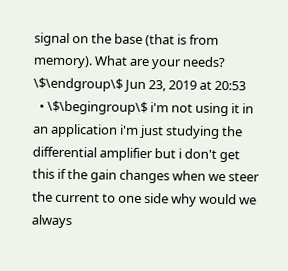signal on the base (that is from memory). What are your needs? \$\endgroup\$ Jun 23, 2019 at 20:53
  • \$\begingroup\$ i'm not using it in an application i'm just studying the differential amplifier but i don't get this if the gain changes when we steer the current to one side why would we always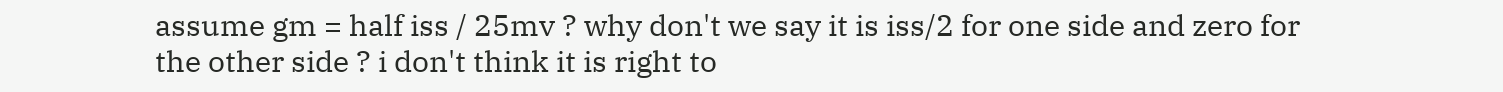assume gm = half iss / 25mv ? why don't we say it is iss/2 for one side and zero for the other side ? i don't think it is right to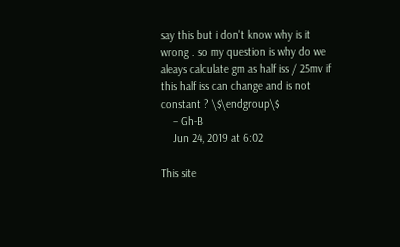say this but i don't know why is it wrong . so my question is why do we aleays calculate gm as half iss / 25mv if this half iss can change and is not constant ? \$\endgroup\$
    – Gh-B
    Jun 24, 2019 at 6:02

This site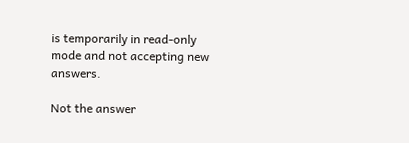is temporarily in read-only mode and not accepting new answers.

Not the answer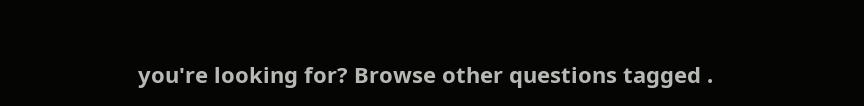you're looking for? Browse other questions tagged .